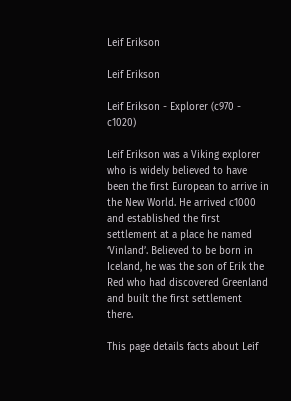Leif Erikson

Leif Erikson

Leif Erikson - Explorer (c970 - c1020)

Leif Erikson was a Viking explorer who is widely believed to have been the first European to arrive in the New World. He arrived c1000 and established the first settlement at a place he named ‘Vinland’. Believed to be born in Iceland, he was the son of Erik the Red who had discovered Greenland and built the first settlement there.

This page details facts about Leif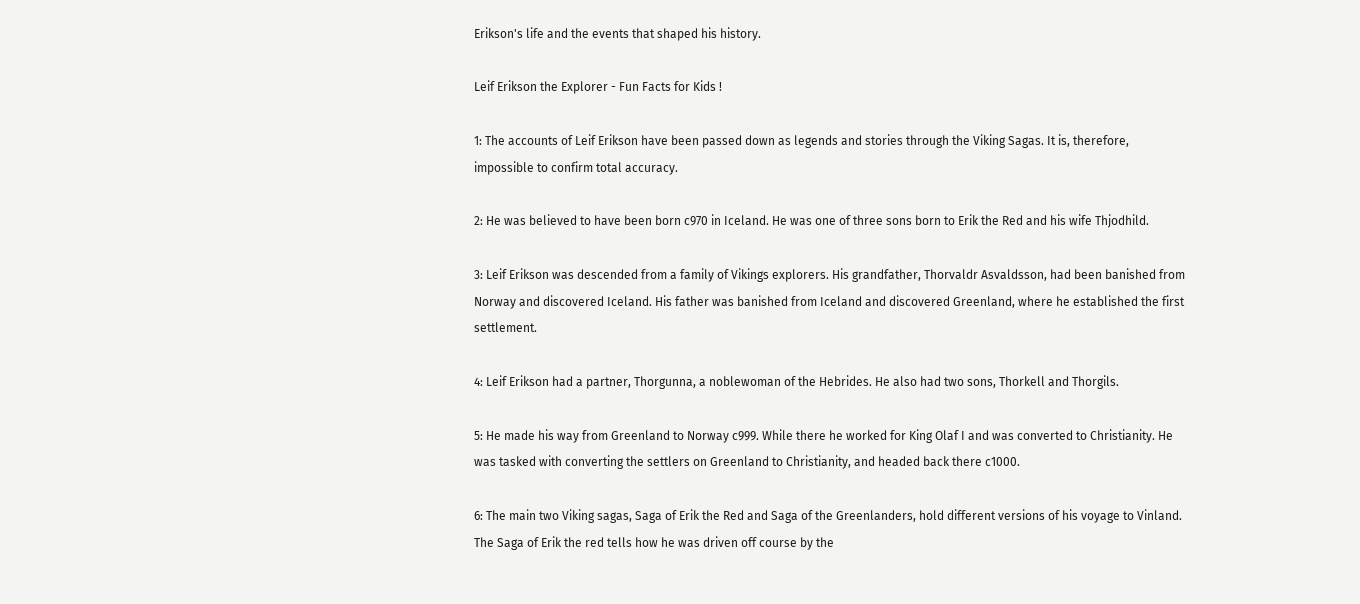Erikson's life and the events that shaped his history.

Leif Erikson the Explorer - Fun Facts for Kids !

1: The accounts of Leif Erikson have been passed down as legends and stories through the Viking Sagas. It is, therefore, impossible to confirm total accuracy.

2: He was believed to have been born c970 in Iceland. He was one of three sons born to Erik the Red and his wife Thjodhild.

3: Leif Erikson was descended from a family of Vikings explorers. His grandfather, Thorvaldr Asvaldsson, had been banished from Norway and discovered Iceland. His father was banished from Iceland and discovered Greenland, where he established the first settlement.

4: Leif Erikson had a partner, Thorgunna, a noblewoman of the Hebrides. He also had two sons, Thorkell and Thorgils.

5: He made his way from Greenland to Norway c999. While there he worked for King Olaf I and was converted to Christianity. He was tasked with converting the settlers on Greenland to Christianity, and headed back there c1000.

6: The main two Viking sagas, Saga of Erik the Red and Saga of the Greenlanders, hold different versions of his voyage to Vinland. The Saga of Erik the red tells how he was driven off course by the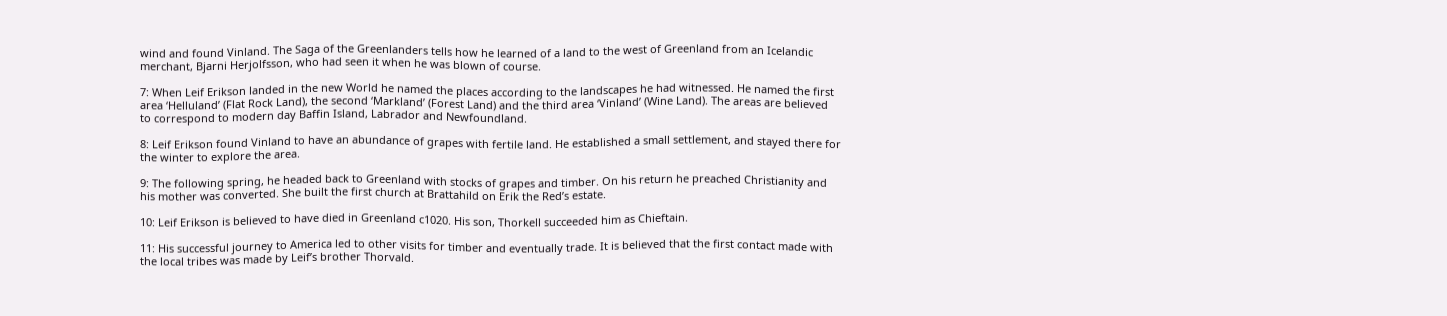wind and found Vinland. The Saga of the Greenlanders tells how he learned of a land to the west of Greenland from an Icelandic merchant, Bjarni Herjolfsson, who had seen it when he was blown of course.

7: When Leif Erikson landed in the new World he named the places according to the landscapes he had witnessed. He named the first area ‘Helluland’ (Flat Rock Land), the second ‘Markland’ (Forest Land) and the third area ‘Vinland’ (Wine Land). The areas are believed to correspond to modern day Baffin Island, Labrador and Newfoundland.

8: Leif Erikson found Vinland to have an abundance of grapes with fertile land. He established a small settlement, and stayed there for the winter to explore the area.

9: The following spring, he headed back to Greenland with stocks of grapes and timber. On his return he preached Christianity and his mother was converted. She built the first church at Brattahild on Erik the Red’s estate.

10: Leif Erikson is believed to have died in Greenland c1020. His son, Thorkell succeeded him as Chieftain.

11: His successful journey to America led to other visits for timber and eventually trade. It is believed that the first contact made with the local tribes was made by Leif’s brother Thorvald.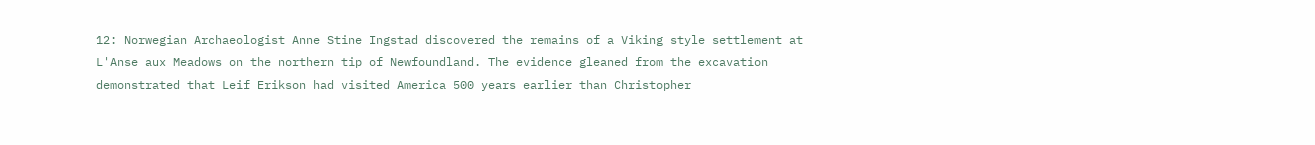12: Norwegian Archaeologist Anne Stine Ingstad discovered the remains of a Viking style settlement at L'Anse aux Meadows on the northern tip of Newfoundland. The evidence gleaned from the excavation demonstrated that Leif Erikson had visited America 500 years earlier than Christopher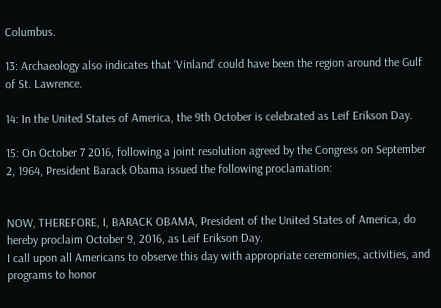Columbus.

13: Archaeology also indicates that ‘Vinland’ could have been the region around the Gulf of St. Lawrence.

14: In the United States of America, the 9th October is celebrated as Leif Erikson Day.

15: On October 7 2016, following a joint resolution agreed by the Congress on September 2, 1964, President Barack Obama issued the following proclamation:


NOW, THEREFORE, I, BARACK OBAMA, President of the United States of America, do hereby proclaim October 9, 2016, as Leif Erikson Day.
I call upon all Americans to observe this day with appropriate ceremonies, activities, and programs to honor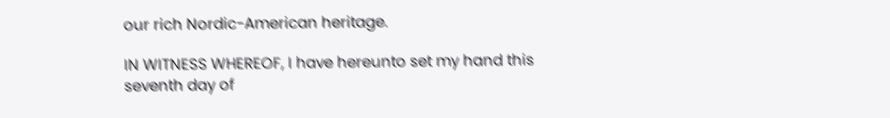our rich Nordic-American heritage.

IN WITNESS WHEREOF, I have hereunto set my hand this seventh day of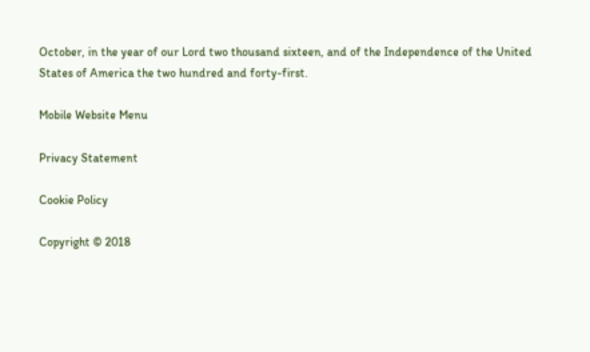October, in the year of our Lord two thousand sixteen, and of the Independence of the United States of America the two hundred and forty-first.

Mobile Website Menu

Privacy Statement

Cookie Policy

Copyright © 2018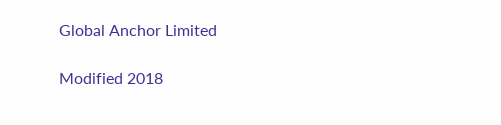Global Anchor Limited

Modified 2018